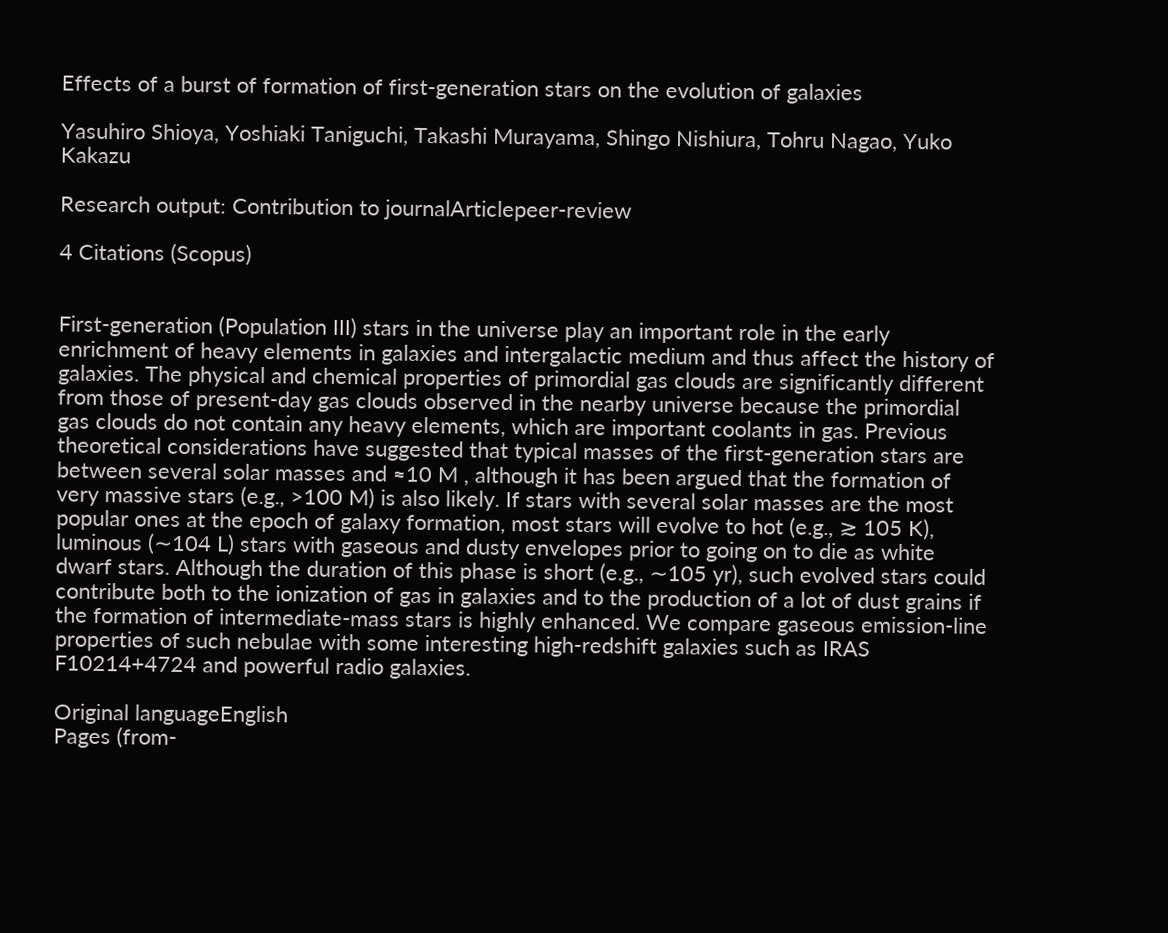Effects of a burst of formation of first-generation stars on the evolution of galaxies

Yasuhiro Shioya, Yoshiaki Taniguchi, Takashi Murayama, Shingo Nishiura, Tohru Nagao, Yuko Kakazu

Research output: Contribution to journalArticlepeer-review

4 Citations (Scopus)


First-generation (Population III) stars in the universe play an important role in the early enrichment of heavy elements in galaxies and intergalactic medium and thus affect the history of galaxies. The physical and chemical properties of primordial gas clouds are significantly different from those of present-day gas clouds observed in the nearby universe because the primordial gas clouds do not contain any heavy elements, which are important coolants in gas. Previous theoretical considerations have suggested that typical masses of the first-generation stars are between several solar masses and ≈10 M , although it has been argued that the formation of very massive stars (e.g., >100 M) is also likely. If stars with several solar masses are the most popular ones at the epoch of galaxy formation, most stars will evolve to hot (e.g., ≳ 105 K), luminous (∼104 L) stars with gaseous and dusty envelopes prior to going on to die as white dwarf stars. Although the duration of this phase is short (e.g., ∼105 yr), such evolved stars could contribute both to the ionization of gas in galaxies and to the production of a lot of dust grains if the formation of intermediate-mass stars is highly enhanced. We compare gaseous emission-line properties of such nebulae with some interesting high-redshift galaxies such as IRAS F10214+4724 and powerful radio galaxies.

Original languageEnglish
Pages (from-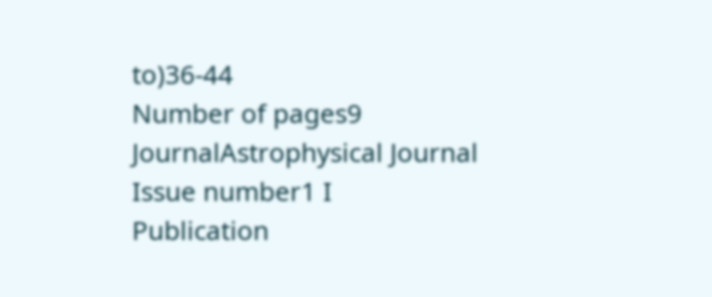to)36-44
Number of pages9
JournalAstrophysical Journal
Issue number1 I
Publication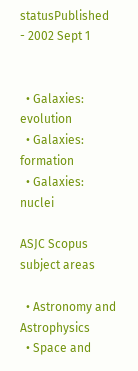statusPublished - 2002 Sept 1


  • Galaxies: evolution
  • Galaxies: formation
  • Galaxies: nuclei

ASJC Scopus subject areas

  • Astronomy and Astrophysics
  • Space and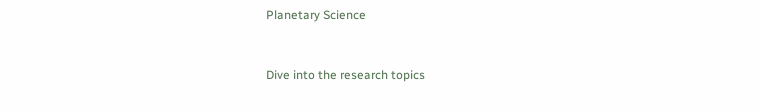Planetary Science


Dive into the research topics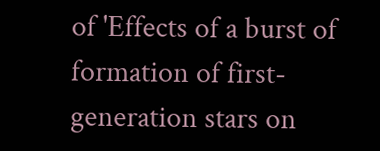of 'Effects of a burst of formation of first-generation stars on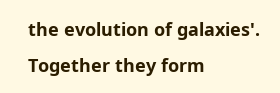the evolution of galaxies'. Together they form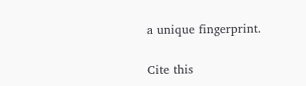a unique fingerprint.

Cite this